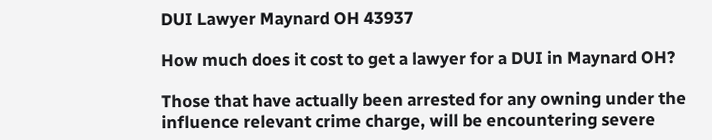DUI Lawyer Maynard OH 43937

How much does it cost to get a lawyer for a DUI in Maynard OH?

Those that have actually been arrested for any owning under the influence relevant crime charge, will be encountering severe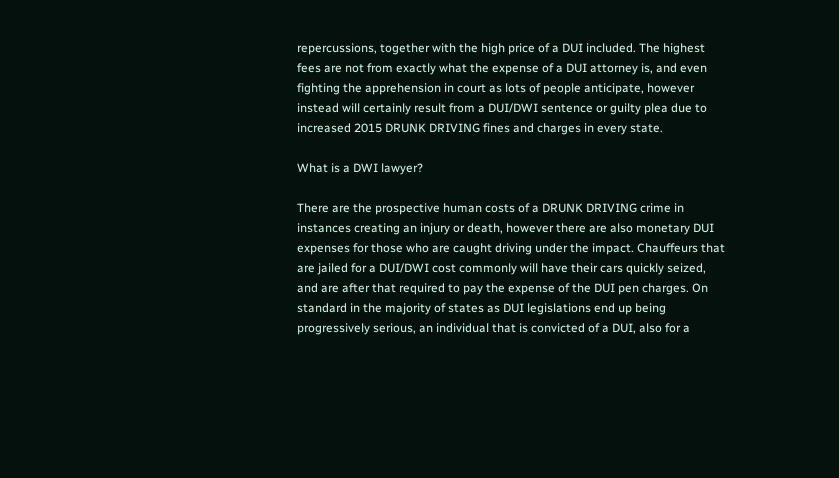repercussions, together with the high price of a DUI included. The highest fees are not from exactly what the expense of a DUI attorney is, and even fighting the apprehension in court as lots of people anticipate, however instead will certainly result from a DUI/DWI sentence or guilty plea due to increased 2015 DRUNK DRIVING fines and charges in every state.

What is a DWI lawyer?

There are the prospective human costs of a DRUNK DRIVING crime in instances creating an injury or death, however there are also monetary DUI expenses for those who are caught driving under the impact. Chauffeurs that are jailed for a DUI/DWI cost commonly will have their cars quickly seized, and are after that required to pay the expense of the DUI pen charges. On standard in the majority of states as DUI legislations end up being progressively serious, an individual that is convicted of a DUI, also for a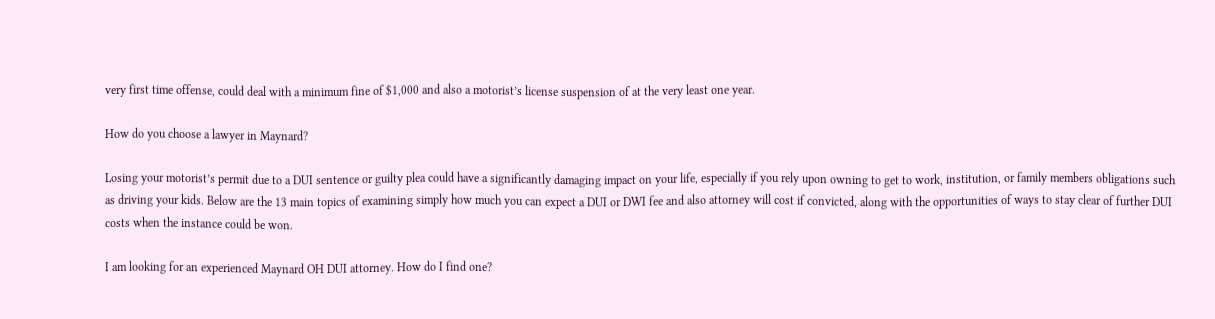very first time offense, could deal with a minimum fine of $1,000 and also a motorist’s license suspension of at the very least one year.

How do you choose a lawyer in Maynard?

Losing your motorist’s permit due to a DUI sentence or guilty plea could have a significantly damaging impact on your life, especially if you rely upon owning to get to work, institution, or family members obligations such as driving your kids. Below are the 13 main topics of examining simply how much you can expect a DUI or DWI fee and also attorney will cost if convicted, along with the opportunities of ways to stay clear of further DUI costs when the instance could be won.

I am looking for an experienced Maynard OH DUI attorney. How do I find one?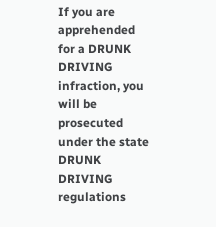If you are apprehended for a DRUNK DRIVING infraction, you will be prosecuted under the state DRUNK DRIVING regulations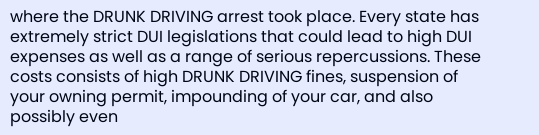where the DRUNK DRIVING arrest took place. Every state has extremely strict DUI legislations that could lead to high DUI expenses as well as a range of serious repercussions. These costs consists of high DRUNK DRIVING fines, suspension of your owning permit, impounding of your car, and also possibly even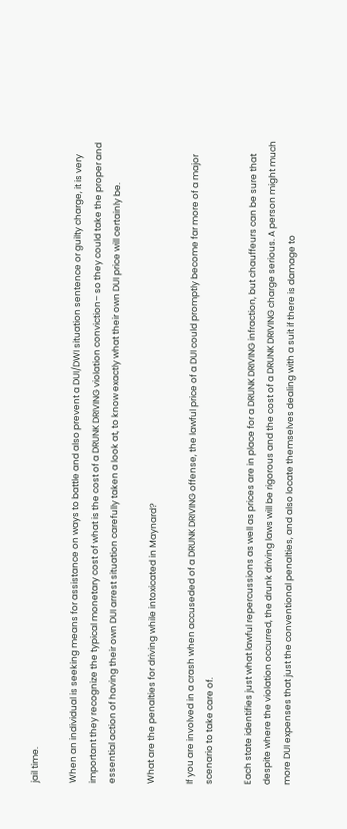jail time.

When an individual is seeking means for assistance on ways to battle and also prevent a DUI/DWI situation sentence or guilty charge, it is very important they recognize the typical monetary cost of what is the cost of a DRUNK DRIVING violation conviction– so they could take the proper and essential action of having their own DUI arrest situation carefully taken a look at, to know exactly what their own DUI price will certainly be.

What are the penalties for driving while intoxicated in Maynard?

If you are involved in a crash when accuseded of a DRUNK DRIVING offense, the lawful price of a DUI could promptly become far more of a major scenario to take care of.

Each state identifies just what lawful repercussions as well as prices are in place for a DRUNK DRIVING infraction, but chauffeurs can be sure that despite where the violation occurred, the drunk driving laws will be rigorous and the cost of a DRUNK DRIVING charge serious. A person might much more DUI expenses that just the conventional penalties, and also locate themselves dealing with a suit if there is damage to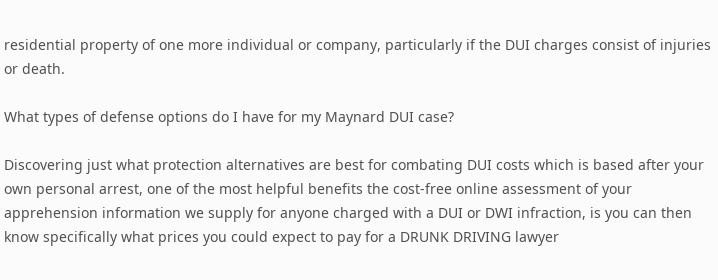residential property of one more individual or company, particularly if the DUI charges consist of injuries or death.

What types of defense options do I have for my Maynard DUI case?

Discovering just what protection alternatives are best for combating DUI costs which is based after your own personal arrest, one of the most helpful benefits the cost-free online assessment of your apprehension information we supply for anyone charged with a DUI or DWI infraction, is you can then know specifically what prices you could expect to pay for a DRUNK DRIVING lawyer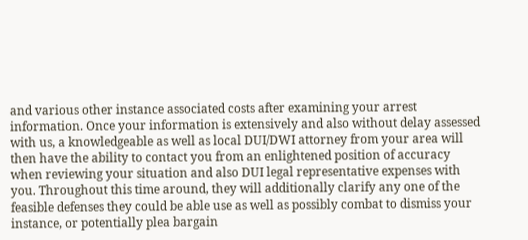and various other instance associated costs after examining your arrest information. Once your information is extensively and also without delay assessed with us, a knowledgeable as well as local DUI/DWI attorney from your area will then have the ability to contact you from an enlightened position of accuracy when reviewing your situation and also DUI legal representative expenses with you. Throughout this time around, they will additionally clarify any one of the feasible defenses they could be able use as well as possibly combat to dismiss your instance, or potentially plea bargain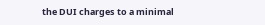the DUI charges to a minimal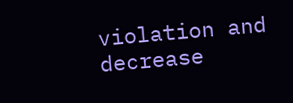violation and decrease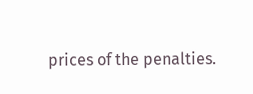prices of the penalties.